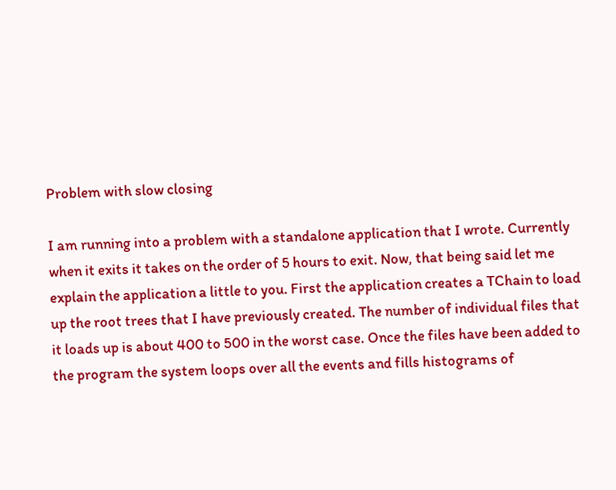Problem with slow closing

I am running into a problem with a standalone application that I wrote. Currently when it exits it takes on the order of 5 hours to exit. Now, that being said let me explain the application a little to you. First the application creates a TChain to load up the root trees that I have previously created. The number of individual files that it loads up is about 400 to 500 in the worst case. Once the files have been added to the program the system loops over all the events and fills histograms of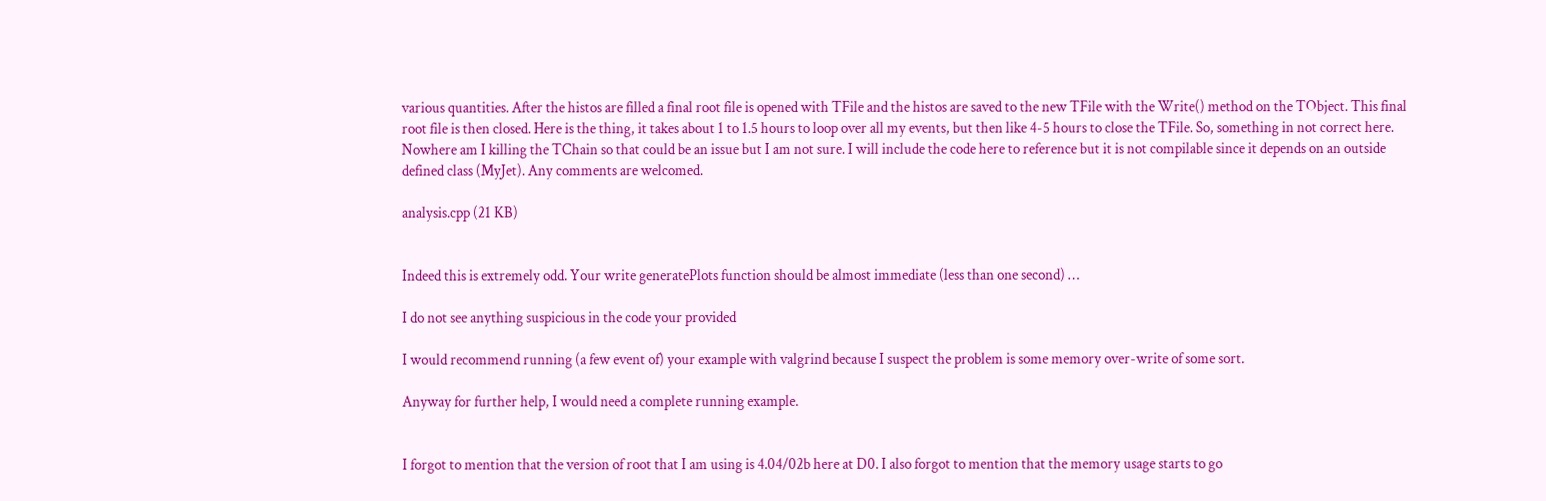various quantities. After the histos are filled a final root file is opened with TFile and the histos are saved to the new TFile with the Write() method on the TObject. This final root file is then closed. Here is the thing, it takes about 1 to 1.5 hours to loop over all my events, but then like 4-5 hours to close the TFile. So, something in not correct here. Nowhere am I killing the TChain so that could be an issue but I am not sure. I will include the code here to reference but it is not compilable since it depends on an outside defined class (MyJet). Any comments are welcomed.

analysis.cpp (21 KB)


Indeed this is extremely odd. Your write generatePlots function should be almost immediate (less than one second) …

I do not see anything suspicious in the code your provided

I would recommend running (a few event of) your example with valgrind because I suspect the problem is some memory over-write of some sort.

Anyway for further help, I would need a complete running example.


I forgot to mention that the version of root that I am using is 4.04/02b here at D0. I also forgot to mention that the memory usage starts to go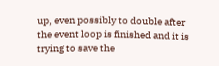up, even possibly to double after the event loop is finished and it is trying to save the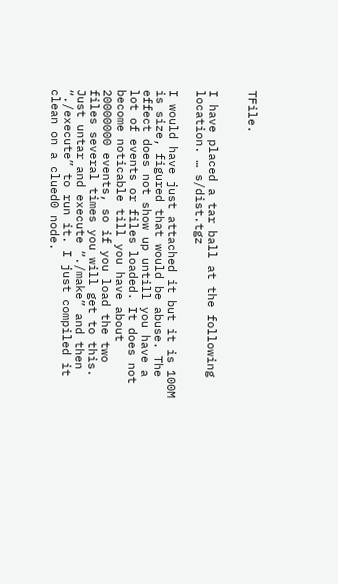TFile.


I have placed a tar ball at the following location. … s/dist.tgz

I would have just attached it but it is 100M is size, figured that would be abuse. The effect does not show up untill you have a lot of events or files loaded. It does not become noticable till you have about 20000000 events, so if you load the two files several times you will get to this. Just untar and execute “./make” and then “./execute” to run it. I just compiled it clean on a clued0 node.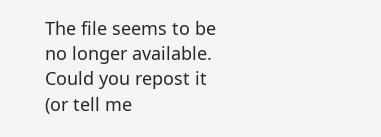The file seems to be no longer available. Could you repost it (or tell me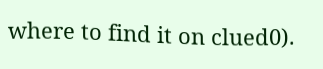where to find it on clued0).